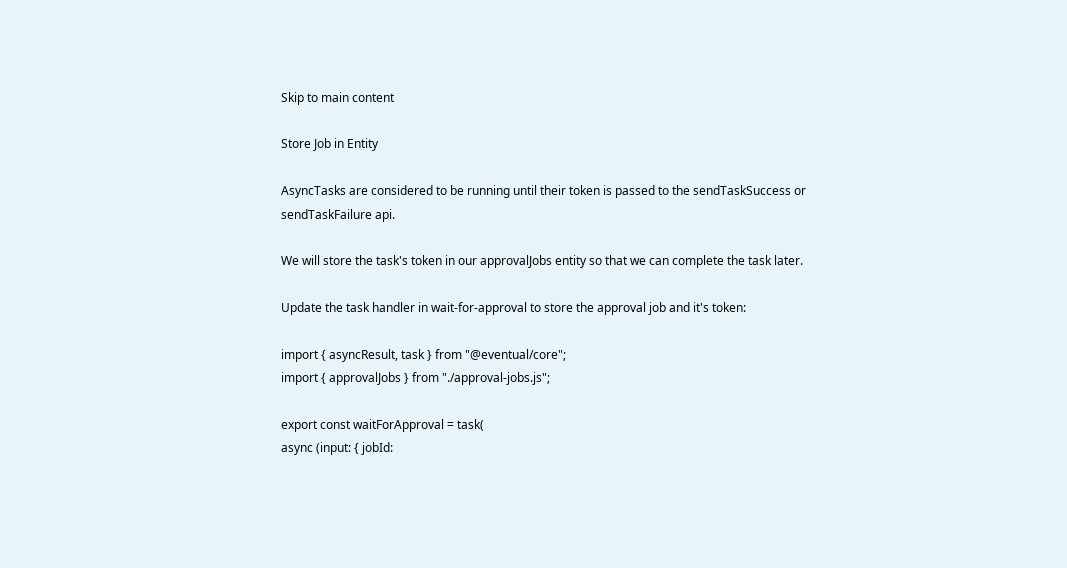Skip to main content

Store Job in Entity

AsyncTasks are considered to be running until their token is passed to the sendTaskSuccess or sendTaskFailure api.

We will store the task's token in our approvalJobs entity so that we can complete the task later.

Update the task handler in wait-for-approval to store the approval job and it's token:

import { asyncResult, task } from "@eventual/core";
import { approvalJobs } from "./approval-jobs.js";

export const waitForApproval = task(
async (input: { jobId: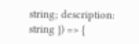string; description: string }) => {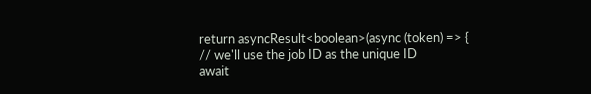return asyncResult<boolean>(async (token) => {
// we'll use the job ID as the unique ID
await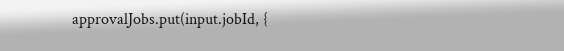approvalJobs.put(input.jobId, {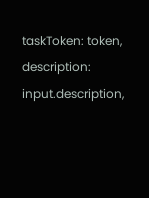taskToken: token,
description: input.description,